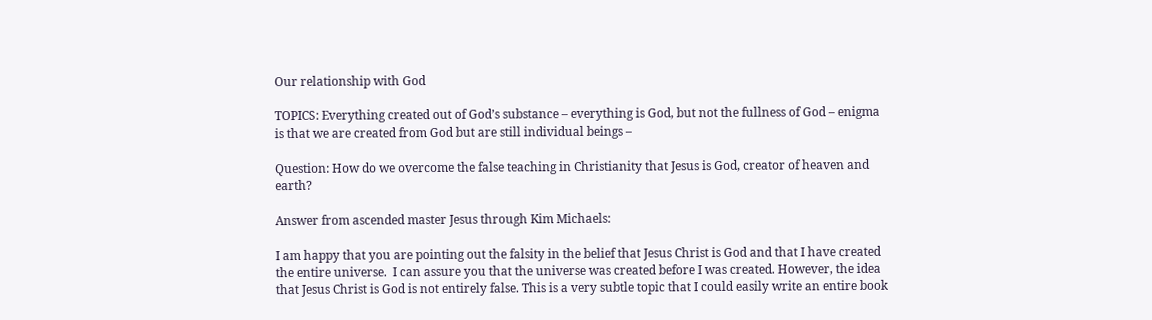Our relationship with God

TOPICS: Everything created out of God’s substance – everything is God, but not the fullness of God – enigma is that we are created from God but are still individual beings –

Question: How do we overcome the false teaching in Christianity that Jesus is God, creator of heaven and earth?

Answer from ascended master Jesus through Kim Michaels:

I am happy that you are pointing out the falsity in the belief that Jesus Christ is God and that I have created the entire universe.  I can assure you that the universe was created before I was created. However, the idea that Jesus Christ is God is not entirely false. This is a very subtle topic that I could easily write an entire book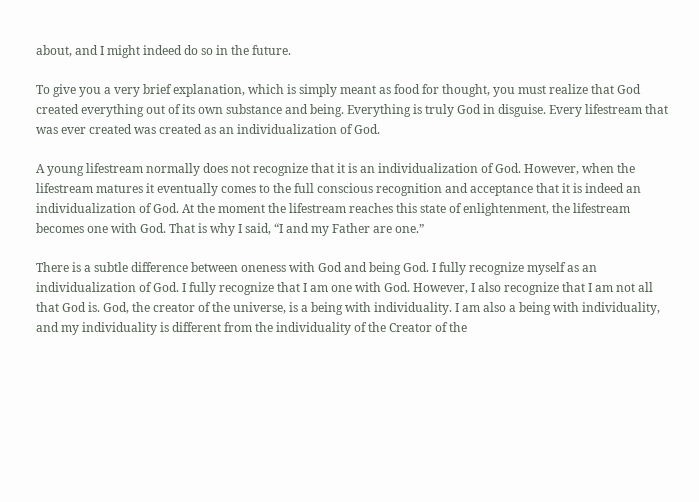about, and I might indeed do so in the future.

To give you a very brief explanation, which is simply meant as food for thought, you must realize that God created everything out of its own substance and being. Everything is truly God in disguise. Every lifestream that was ever created was created as an individualization of God.

A young lifestream normally does not recognize that it is an individualization of God. However, when the lifestream matures it eventually comes to the full conscious recognition and acceptance that it is indeed an individualization of God. At the moment the lifestream reaches this state of enlightenment, the lifestream becomes one with God. That is why I said, “I and my Father are one.”

There is a subtle difference between oneness with God and being God. I fully recognize myself as an individualization of God. I fully recognize that I am one with God. However, I also recognize that I am not all that God is. God, the creator of the universe, is a being with individuality. I am also a being with individuality, and my individuality is different from the individuality of the Creator of the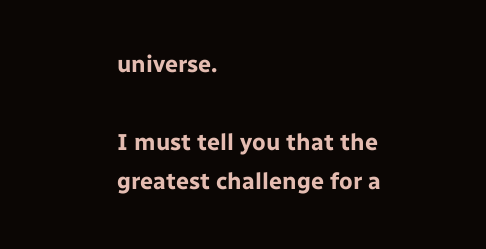universe.

I must tell you that the greatest challenge for a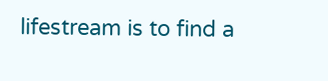lifestream is to find a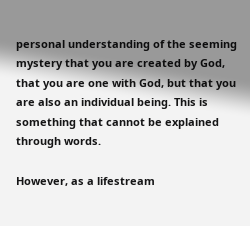personal understanding of the seeming mystery that you are created by God, that you are one with God, but that you are also an individual being. This is something that cannot be explained through words.

However, as a lifestream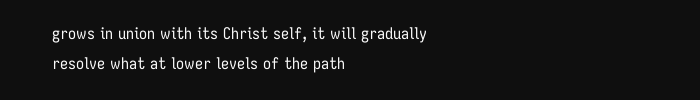grows in union with its Christ self, it will gradually resolve what at lower levels of the path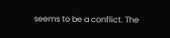seems to be a conflict. The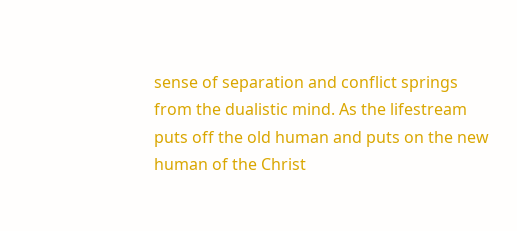sense of separation and conflict springs from the dualistic mind. As the lifestream puts off the old human and puts on the new human of the Christ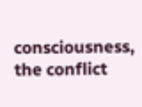consciousness, the conflict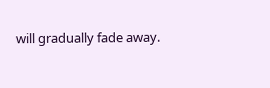will gradually fade away.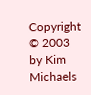Copyright © 2003 by Kim Michaels